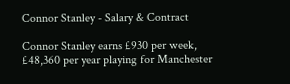Connor Stanley - Salary & Contract

Connor Stanley earns £930 per week, £48,360 per year playing for Manchester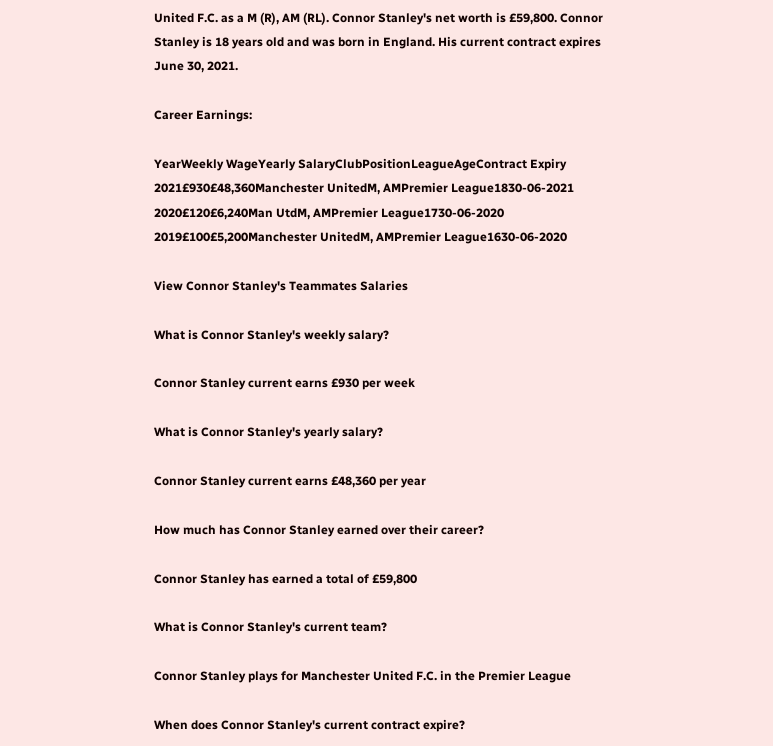United F.C. as a M (R), AM (RL). Connor Stanley's net worth is £59,800. Connor Stanley is 18 years old and was born in England. His current contract expires June 30, 2021.

Career Earnings:

YearWeekly WageYearly SalaryClubPositionLeagueAgeContract Expiry
2021£930£48,360Manchester UnitedM, AMPremier League1830-06-2021
2020£120£6,240Man UtdM, AMPremier League1730-06-2020
2019£100£5,200Manchester UnitedM, AMPremier League1630-06-2020

View Connor Stanley's Teammates Salaries

What is Connor Stanley's weekly salary?

Connor Stanley current earns £930 per week

What is Connor Stanley's yearly salary?

Connor Stanley current earns £48,360 per year

How much has Connor Stanley earned over their career?

Connor Stanley has earned a total of £59,800

What is Connor Stanley's current team?

Connor Stanley plays for Manchester United F.C. in the Premier League

When does Connor Stanley's current contract expire?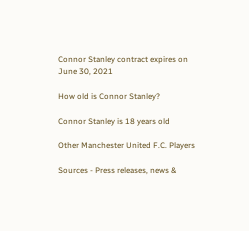Connor Stanley contract expires on June 30, 2021

How old is Connor Stanley?

Connor Stanley is 18 years old

Other Manchester United F.C. Players

Sources - Press releases, news &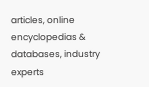articles, online encyclopedias & databases, industry experts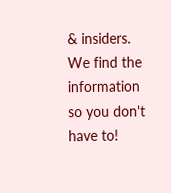& insiders. We find the information so you don't have to!